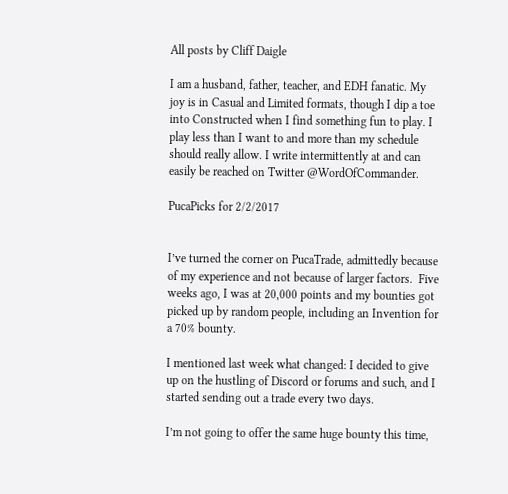All posts by Cliff Daigle

I am a husband, father, teacher, and EDH fanatic. My joy is in Casual and Limited formats, though I dip a toe into Constructed when I find something fun to play. I play less than I want to and more than my schedule should really allow. I write intermittently at and can easily be reached on Twitter @WordOfCommander.

PucaPicks for 2/2/2017


I’ve turned the corner on PucaTrade, admittedly because of my experience and not because of larger factors.  Five weeks ago, I was at 20,000 points and my bounties got picked up by random people, including an Invention for a 70% bounty.

I mentioned last week what changed: I decided to give up on the hustling of Discord or forums and such, and I started sending out a trade every two days.

I’m not going to offer the same huge bounty this time,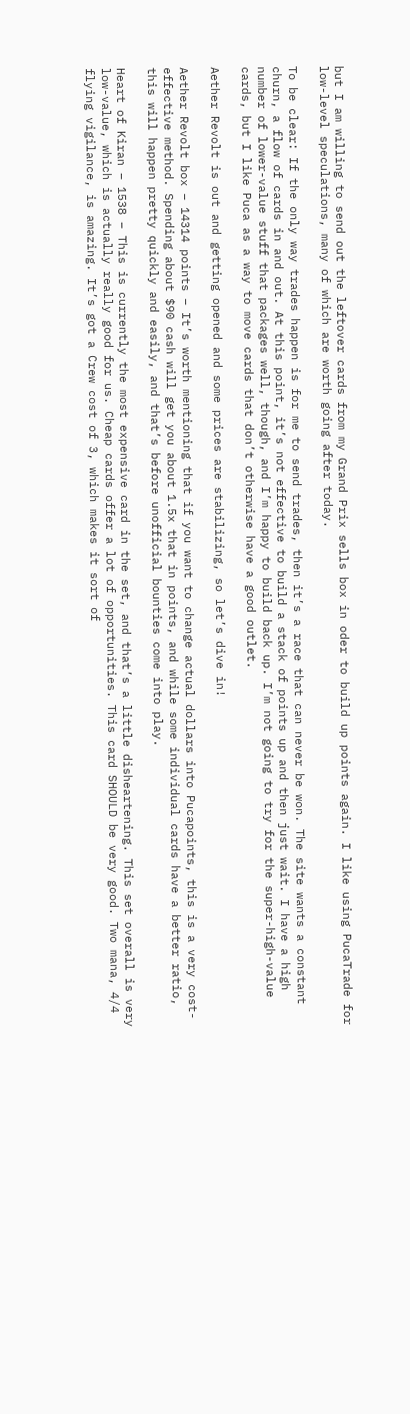but I am willing to send out the leftover cards from my Grand Prix sells box in oder to build up points again. I like using PucaTrade for low-level speculations, many of which are worth going after today.

To be clear: If the only way trades happen is for me to send trades, then it’s a race that can never be won. The site wants a constant churn, a flow of cards in and out. At this point, it’s not effective to build a stack of points up and then just wait. I have a high number of lower-value stuff that packages well, though, and I’m happy to build back up. I’m not going to try for the super-high-value cards, but I like Puca as a way to move cards that don’t otherwise have a good outlet.

Aether Revolt is out and getting opened and some prices are stabilizing, so let’s dive in!

Aether Revolt box – 14314 points – It’s worth mentioning that if you want to change actual dollars into Pucapoints, this is a very cost-effective method. Spending about $90 cash will get you about 1.5x that in points, and while some individual cards have a better ratio, this will happen pretty quickly and easily, and that’s before unofficial bounties come into play.

Heart of Kiran – 1538 – This is currently the most expensive card in the set, and that’s a little disheartening. This set overall is very low-value, which is actually really good for us. Cheap cards offer a lot of opportunities. This card SHOULD be very good. Two mana, 4/4 flying vigilance, is amazing. It’s got a Crew cost of 3, which makes it sort of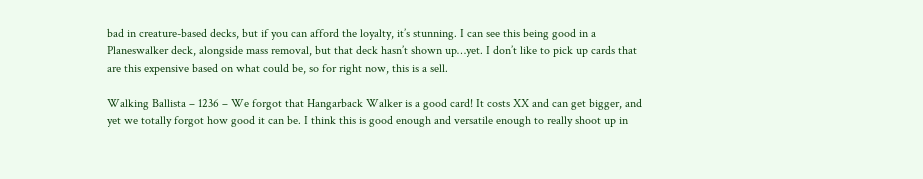bad in creature-based decks, but if you can afford the loyalty, it’s stunning. I can see this being good in a Planeswalker deck, alongside mass removal, but that deck hasn’t shown up…yet. I don’t like to pick up cards that are this expensive based on what could be, so for right now, this is a sell.

Walking Ballista – 1236 – We forgot that Hangarback Walker is a good card! It costs XX and can get bigger, and yet we totally forgot how good it can be. I think this is good enough and versatile enough to really shoot up in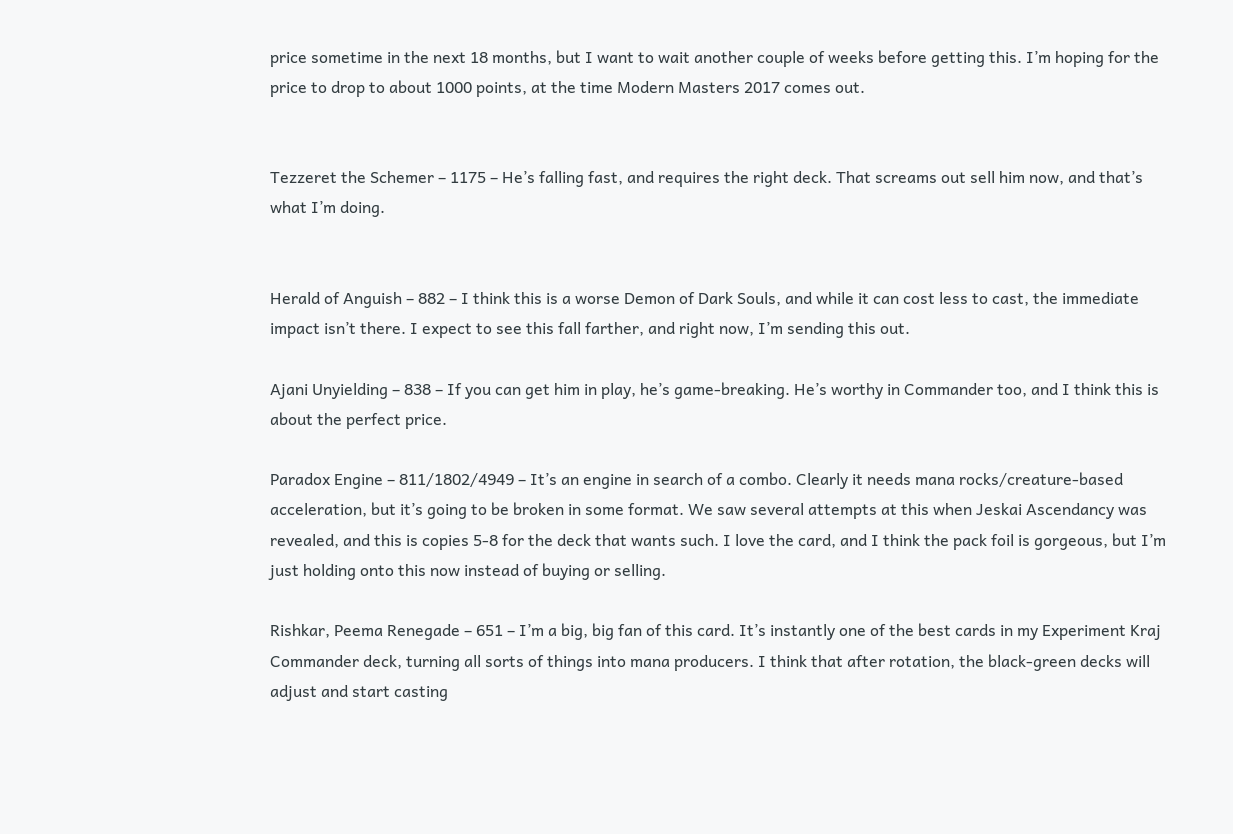price sometime in the next 18 months, but I want to wait another couple of weeks before getting this. I’m hoping for the price to drop to about 1000 points, at the time Modern Masters 2017 comes out.


Tezzeret the Schemer – 1175 – He’s falling fast, and requires the right deck. That screams out sell him now, and that’s what I’m doing.


Herald of Anguish – 882 – I think this is a worse Demon of Dark Souls, and while it can cost less to cast, the immediate impact isn’t there. I expect to see this fall farther, and right now, I’m sending this out.

Ajani Unyielding – 838 – If you can get him in play, he’s game-breaking. He’s worthy in Commander too, and I think this is about the perfect price.

Paradox Engine – 811/1802/4949 – It’s an engine in search of a combo. Clearly it needs mana rocks/creature-based acceleration, but it’s going to be broken in some format. We saw several attempts at this when Jeskai Ascendancy was revealed, and this is copies 5-8 for the deck that wants such. I love the card, and I think the pack foil is gorgeous, but I’m just holding onto this now instead of buying or selling.

Rishkar, Peema Renegade – 651 – I’m a big, big fan of this card. It’s instantly one of the best cards in my Experiment Kraj Commander deck, turning all sorts of things into mana producers. I think that after rotation, the black-green decks will adjust and start casting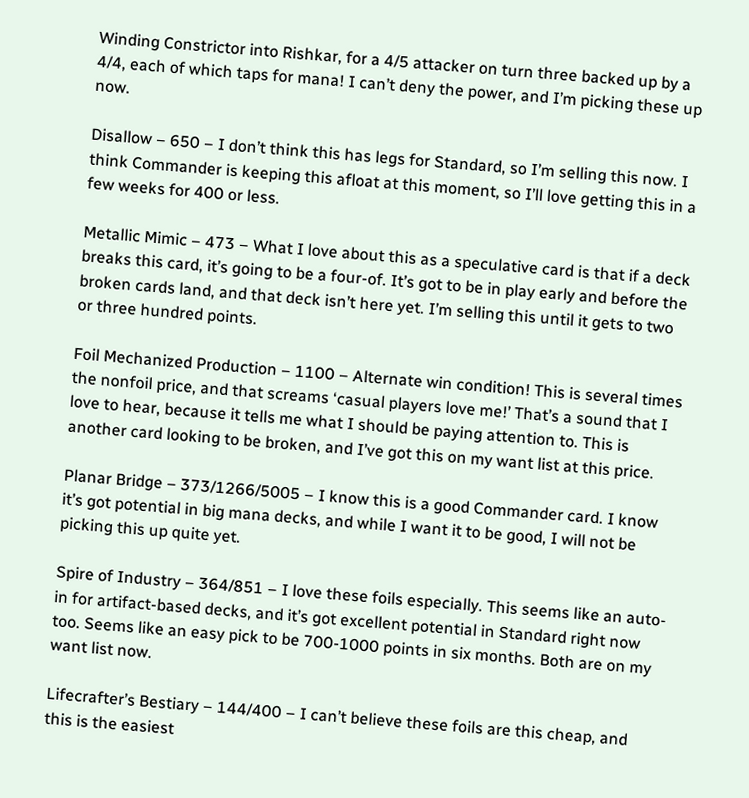Winding Constrictor into Rishkar, for a 4/5 attacker on turn three backed up by a 4/4, each of which taps for mana! I can’t deny the power, and I’m picking these up now.

Disallow – 650 – I don’t think this has legs for Standard, so I’m selling this now. I think Commander is keeping this afloat at this moment, so I’ll love getting this in a few weeks for 400 or less.

Metallic Mimic – 473 – What I love about this as a speculative card is that if a deck breaks this card, it’s going to be a four-of. It’s got to be in play early and before the broken cards land, and that deck isn’t here yet. I’m selling this until it gets to two or three hundred points.

Foil Mechanized Production – 1100 – Alternate win condition! This is several times the nonfoil price, and that screams ‘casual players love me!’ That’s a sound that I love to hear, because it tells me what I should be paying attention to. This is another card looking to be broken, and I’ve got this on my want list at this price.

Planar Bridge – 373/1266/5005 – I know this is a good Commander card. I know it’s got potential in big mana decks, and while I want it to be good, I will not be picking this up quite yet.

Spire of Industry – 364/851 – I love these foils especially. This seems like an auto-in for artifact-based decks, and it’s got excellent potential in Standard right now too. Seems like an easy pick to be 700-1000 points in six months. Both are on my want list now.

Lifecrafter’s Bestiary – 144/400 – I can’t believe these foils are this cheap, and this is the easiest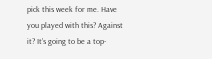pick this week for me. Have you played with this? Against it? It’s going to be a top-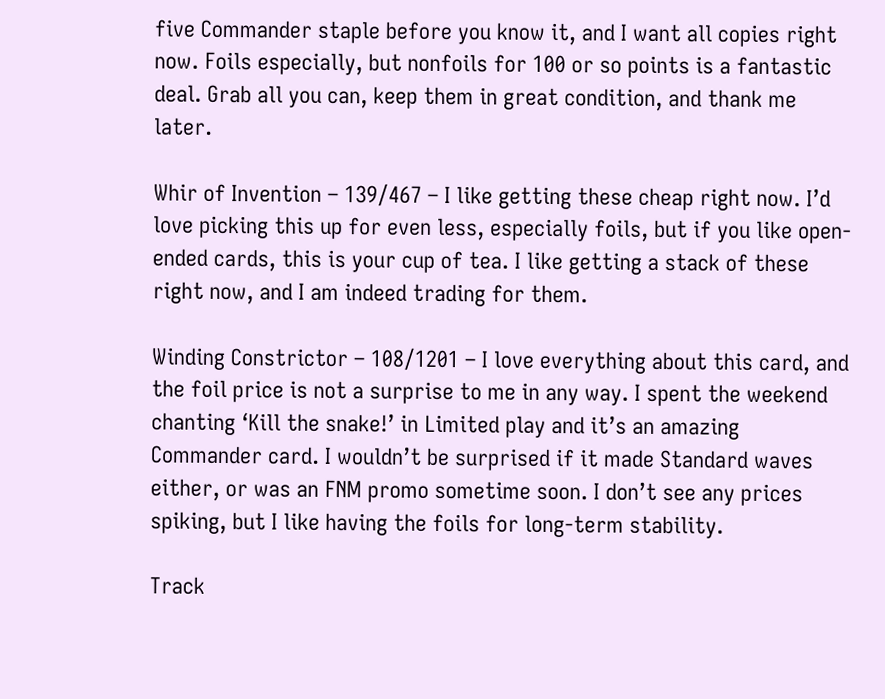five Commander staple before you know it, and I want all copies right now. Foils especially, but nonfoils for 100 or so points is a fantastic deal. Grab all you can, keep them in great condition, and thank me later.

Whir of Invention – 139/467 – I like getting these cheap right now. I’d love picking this up for even less, especially foils, but if you like open-ended cards, this is your cup of tea. I like getting a stack of these right now, and I am indeed trading for them.

Winding Constrictor – 108/1201 – I love everything about this card, and the foil price is not a surprise to me in any way. I spent the weekend chanting ‘Kill the snake!’ in Limited play and it’s an amazing Commander card. I wouldn’t be surprised if it made Standard waves either, or was an FNM promo sometime soon. I don’t see any prices spiking, but I like having the foils for long-term stability.

Track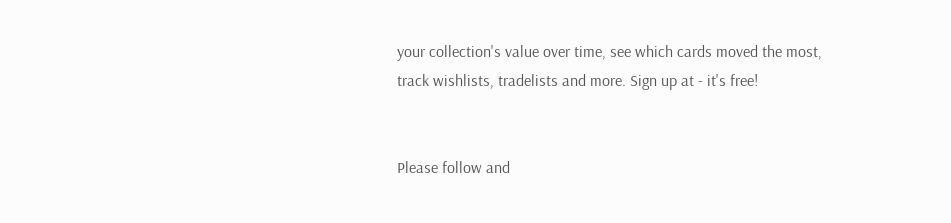your collection's value over time, see which cards moved the most, track wishlists, tradelists and more. Sign up at - it's free!


Please follow and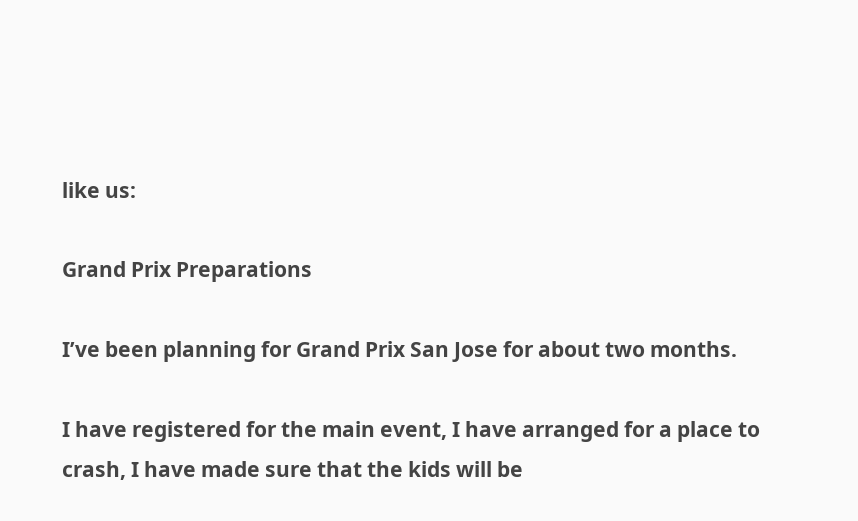like us:

Grand Prix Preparations

I’ve been planning for Grand Prix San Jose for about two months.

I have registered for the main event, I have arranged for a place to crash, I have made sure that the kids will be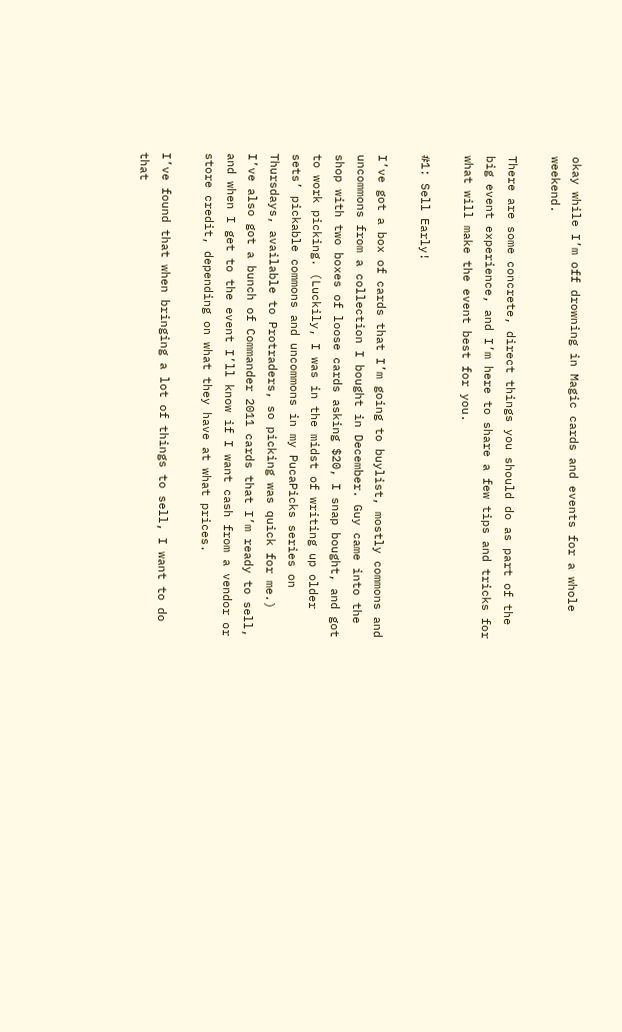okay while I’m off drowning in Magic cards and events for a whole weekend.

There are some concrete, direct things you should do as part of the big event experience, and I’m here to share a few tips and tricks for what will make the event best for you.

#1: Sell Early!

I’ve got a box of cards that I’m going to buylist, mostly commons and uncommons from a collection I bought in December. Guy came into the shop with two boxes of loose cards asking $20, I snap bought, and got to work picking. (Luckily, I was in the midst of writing up older sets’ pickable commons and uncommons in my PucaPicks series on Thursdays, available to Protraders, so picking was quick for me.) I’ve also got a bunch of Commander 2011 cards that I’m ready to sell, and when I get to the event I’ll know if I want cash from a vendor or store credit, depending on what they have at what prices.

I’ve found that when bringing a lot of things to sell, I want to do that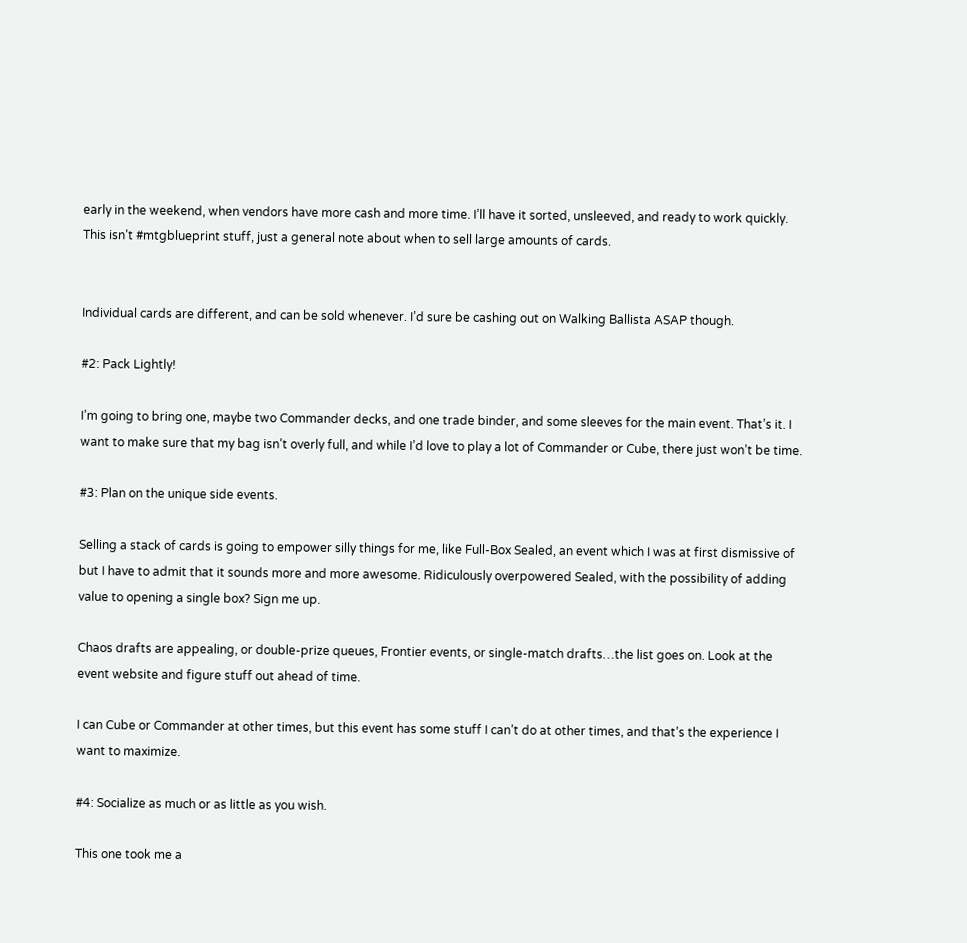early in the weekend, when vendors have more cash and more time. I’ll have it sorted, unsleeved, and ready to work quickly. This isn’t #mtgblueprint stuff, just a general note about when to sell large amounts of cards.


Individual cards are different, and can be sold whenever. I’d sure be cashing out on Walking Ballista ASAP though.

#2: Pack Lightly!

I’m going to bring one, maybe two Commander decks, and one trade binder, and some sleeves for the main event. That’s it. I want to make sure that my bag isn’t overly full, and while I’d love to play a lot of Commander or Cube, there just won’t be time.

#3: Plan on the unique side events.

Selling a stack of cards is going to empower silly things for me, like Full-Box Sealed, an event which I was at first dismissive of but I have to admit that it sounds more and more awesome. Ridiculously overpowered Sealed, with the possibility of adding value to opening a single box? Sign me up.

Chaos drafts are appealing, or double-prize queues, Frontier events, or single-match drafts…the list goes on. Look at the event website and figure stuff out ahead of time.

I can Cube or Commander at other times, but this event has some stuff I can’t do at other times, and that’s the experience I want to maximize.

#4: Socialize as much or as little as you wish.

This one took me a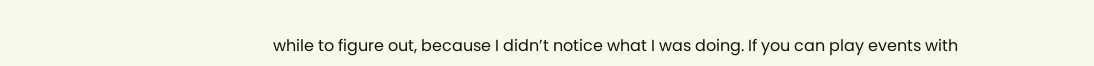while to figure out, because I didn’t notice what I was doing. If you can play events with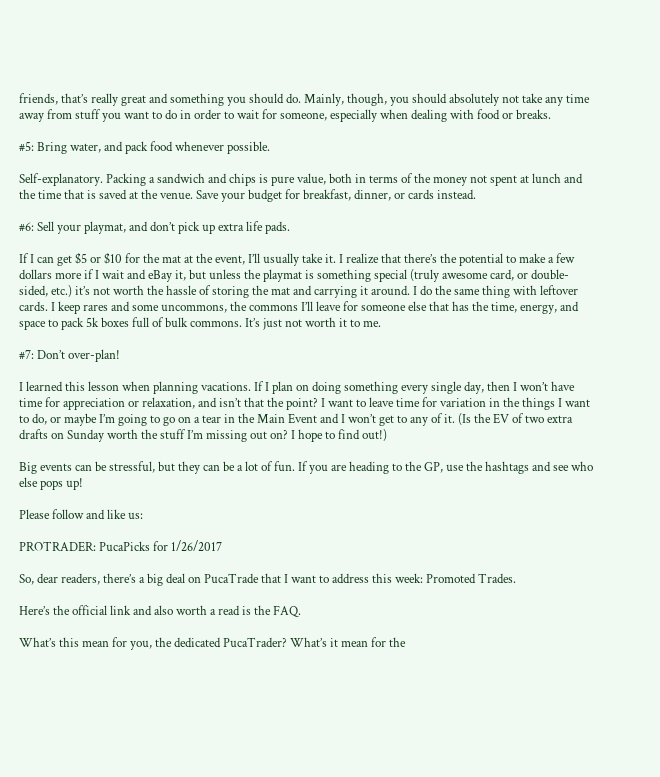friends, that’s really great and something you should do. Mainly, though, you should absolutely not take any time away from stuff you want to do in order to wait for someone, especially when dealing with food or breaks.

#5: Bring water, and pack food whenever possible.

Self-explanatory. Packing a sandwich and chips is pure value, both in terms of the money not spent at lunch and the time that is saved at the venue. Save your budget for breakfast, dinner, or cards instead.

#6: Sell your playmat, and don’t pick up extra life pads.

If I can get $5 or $10 for the mat at the event, I’ll usually take it. I realize that there’s the potential to make a few dollars more if I wait and eBay it, but unless the playmat is something special (truly awesome card, or double-sided, etc.) it’s not worth the hassle of storing the mat and carrying it around. I do the same thing with leftover cards. I keep rares and some uncommons, the commons I’ll leave for someone else that has the time, energy, and space to pack 5k boxes full of bulk commons. It’s just not worth it to me.

#7: Don’t over-plan!

I learned this lesson when planning vacations. If I plan on doing something every single day, then I won’t have time for appreciation or relaxation, and isn’t that the point? I want to leave time for variation in the things I want to do, or maybe I’m going to go on a tear in the Main Event and I won’t get to any of it. (Is the EV of two extra drafts on Sunday worth the stuff I’m missing out on? I hope to find out!)

Big events can be stressful, but they can be a lot of fun. If you are heading to the GP, use the hashtags and see who else pops up!

Please follow and like us:

PROTRADER: PucaPicks for 1/26/2017

So, dear readers, there’s a big deal on PucaTrade that I want to address this week: Promoted Trades.

Here’s the official link and also worth a read is the FAQ.

What’s this mean for you, the dedicated PucaTrader? What’s it mean for the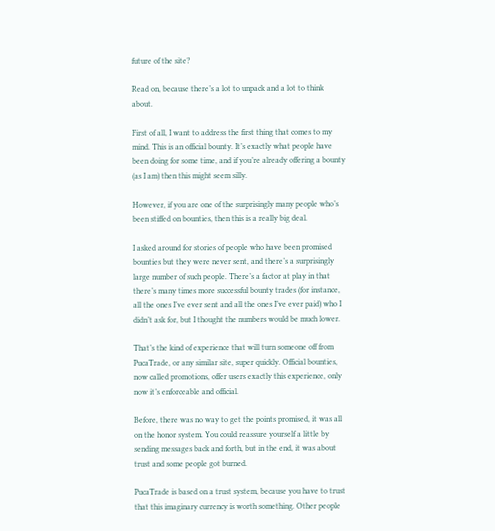future of the site?

Read on, because there’s a lot to unpack and a lot to think about.

First of all, I want to address the first thing that comes to my mind. This is an official bounty. It’s exactly what people have been doing for some time, and if you’re already offering a bounty (as I am) then this might seem silly.

However, if you are one of the surprisingly many people who’s been stiffed on bounties, then this is a really big deal.

I asked around for stories of people who have been promised bounties but they were never sent, and there’s a surprisingly large number of such people. There’s a factor at play in that there’s many times more successful bounty trades (for instance, all the ones I’ve ever sent and all the ones I’ve ever paid) who I didn’t ask for, but I thought the numbers would be much lower.

That’s the kind of experience that will turn someone off from PucaTrade, or any similar site, super quickly. Official bounties, now called promotions, offer users exactly this experience, only now it’s enforceable and official.

Before, there was no way to get the points promised, it was all on the honor system. You could reassure yourself a little by sending messages back and forth, but in the end, it was about trust and some people got burned.

PucaTrade is based on a trust system, because you have to trust that this imaginary currency is worth something. Other people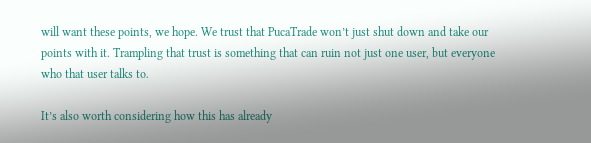will want these points, we hope. We trust that PucaTrade won’t just shut down and take our points with it. Trampling that trust is something that can ruin not just one user, but everyone who that user talks to.

It’s also worth considering how this has already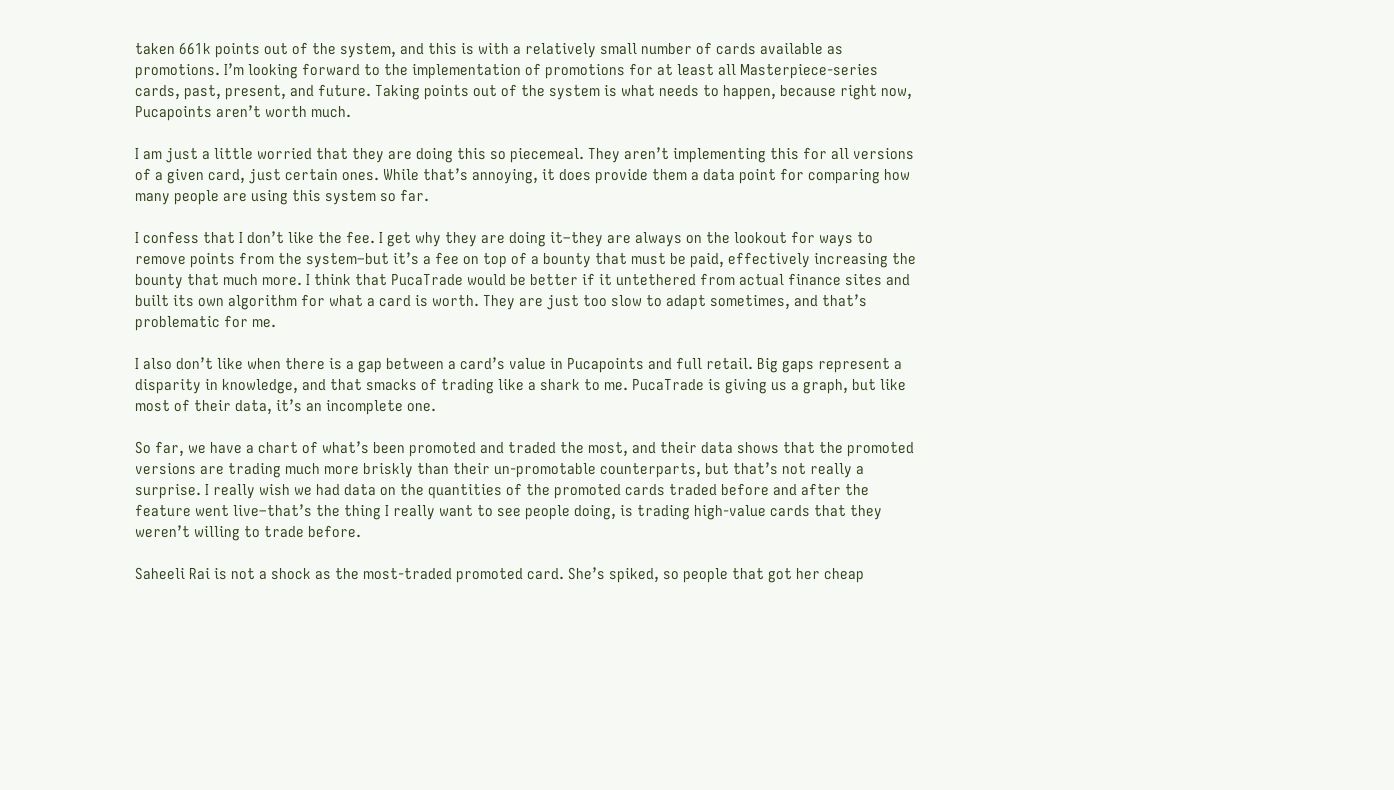taken 661k points out of the system, and this is with a relatively small number of cards available as promotions. I’m looking forward to the implementation of promotions for at least all Masterpiece-series cards, past, present, and future. Taking points out of the system is what needs to happen, because right now, Pucapoints aren’t worth much.

I am just a little worried that they are doing this so piecemeal. They aren’t implementing this for all versions of a given card, just certain ones. While that’s annoying, it does provide them a data point for comparing how many people are using this system so far.

I confess that I don’t like the fee. I get why they are doing it–they are always on the lookout for ways to remove points from the system–but it’s a fee on top of a bounty that must be paid, effectively increasing the bounty that much more. I think that PucaTrade would be better if it untethered from actual finance sites and built its own algorithm for what a card is worth. They are just too slow to adapt sometimes, and that’s problematic for me.

I also don’t like when there is a gap between a card’s value in Pucapoints and full retail. Big gaps represent a disparity in knowledge, and that smacks of trading like a shark to me. PucaTrade is giving us a graph, but like most of their data, it’s an incomplete one.

So far, we have a chart of what’s been promoted and traded the most, and their data shows that the promoted versions are trading much more briskly than their un-promotable counterparts, but that’s not really a surprise. I really wish we had data on the quantities of the promoted cards traded before and after the feature went live–that’s the thing I really want to see people doing, is trading high-value cards that they weren’t willing to trade before.

Saheeli Rai is not a shock as the most-traded promoted card. She’s spiked, so people that got her cheap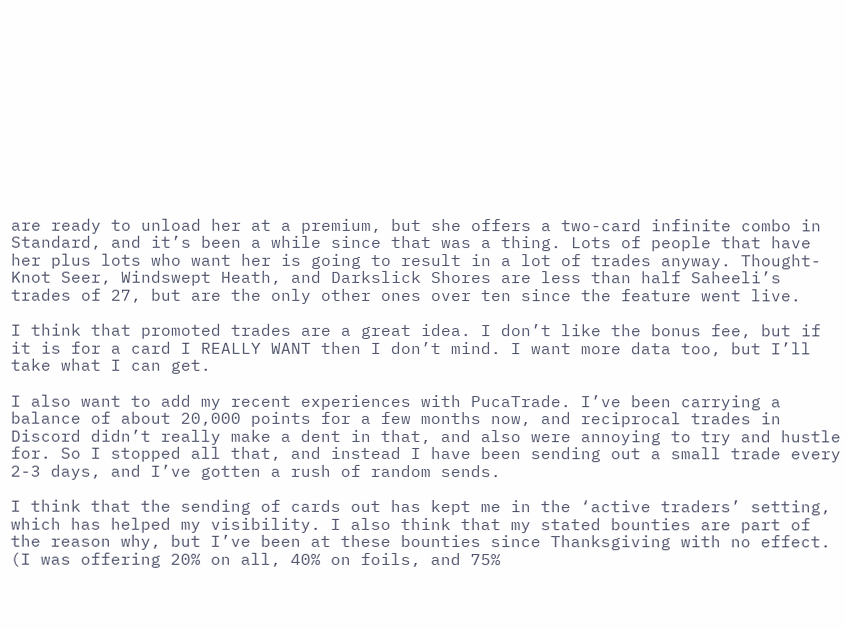are ready to unload her at a premium, but she offers a two-card infinite combo in Standard, and it’s been a while since that was a thing. Lots of people that have her plus lots who want her is going to result in a lot of trades anyway. Thought-Knot Seer, Windswept Heath, and Darkslick Shores are less than half Saheeli’s trades of 27, but are the only other ones over ten since the feature went live.

I think that promoted trades are a great idea. I don’t like the bonus fee, but if it is for a card I REALLY WANT then I don’t mind. I want more data too, but I’ll take what I can get.

I also want to add my recent experiences with PucaTrade. I’ve been carrying a balance of about 20,000 points for a few months now, and reciprocal trades in Discord didn’t really make a dent in that, and also were annoying to try and hustle for. So I stopped all that, and instead I have been sending out a small trade every 2-3 days, and I’ve gotten a rush of random sends.

I think that the sending of cards out has kept me in the ‘active traders’ setting, which has helped my visibility. I also think that my stated bounties are part of the reason why, but I’ve been at these bounties since Thanksgiving with no effect. (I was offering 20% on all, 40% on foils, and 75%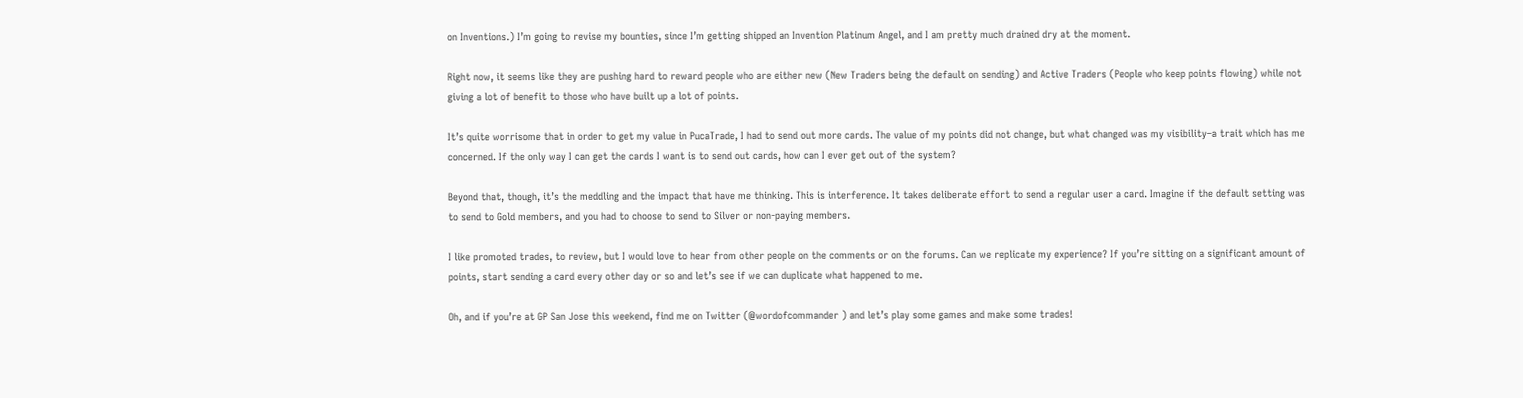on Inventions.) I’m going to revise my bounties, since I’m getting shipped an Invention Platinum Angel, and I am pretty much drained dry at the moment.

Right now, it seems like they are pushing hard to reward people who are either new (New Traders being the default on sending) and Active Traders (People who keep points flowing) while not giving a lot of benefit to those who have built up a lot of points.

It’s quite worrisome that in order to get my value in PucaTrade, I had to send out more cards. The value of my points did not change, but what changed was my visibility–a trait which has me concerned. If the only way I can get the cards I want is to send out cards, how can I ever get out of the system?

Beyond that, though, it’s the meddling and the impact that have me thinking. This is interference. It takes deliberate effort to send a regular user a card. Imagine if the default setting was to send to Gold members, and you had to choose to send to Silver or non-paying members.

I like promoted trades, to review, but I would love to hear from other people on the comments or on the forums. Can we replicate my experience? If you’re sitting on a significant amount of points, start sending a card every other day or so and let’s see if we can duplicate what happened to me.

Oh, and if you’re at GP San Jose this weekend, find me on Twitter (@wordofcommander ) and let’s play some games and make some trades!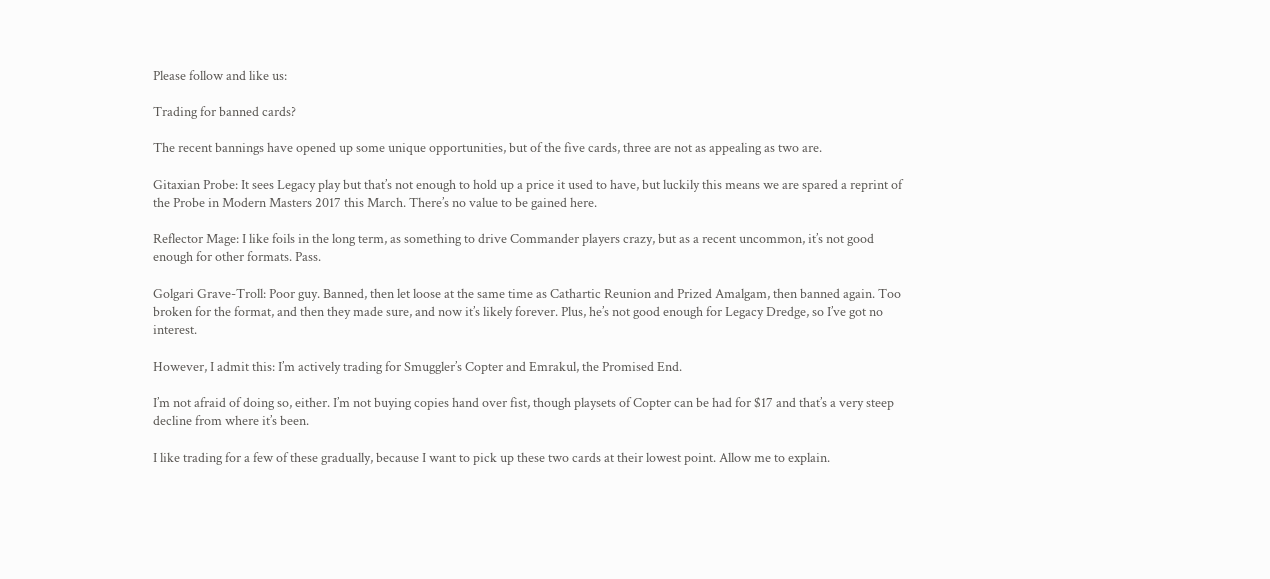Please follow and like us:

Trading for banned cards?

The recent bannings have opened up some unique opportunities, but of the five cards, three are not as appealing as two are.

Gitaxian Probe: It sees Legacy play but that’s not enough to hold up a price it used to have, but luckily this means we are spared a reprint of the Probe in Modern Masters 2017 this March. There’s no value to be gained here.

Reflector Mage: I like foils in the long term, as something to drive Commander players crazy, but as a recent uncommon, it’s not good enough for other formats. Pass.

Golgari Grave-Troll: Poor guy. Banned, then let loose at the same time as Cathartic Reunion and Prized Amalgam, then banned again. Too broken for the format, and then they made sure, and now it’s likely forever. Plus, he’s not good enough for Legacy Dredge, so I’ve got no interest.

However, I admit this: I’m actively trading for Smuggler’s Copter and Emrakul, the Promised End.

I’m not afraid of doing so, either. I’m not buying copies hand over fist, though playsets of Copter can be had for $17 and that’s a very steep decline from where it’s been.

I like trading for a few of these gradually, because I want to pick up these two cards at their lowest point. Allow me to explain.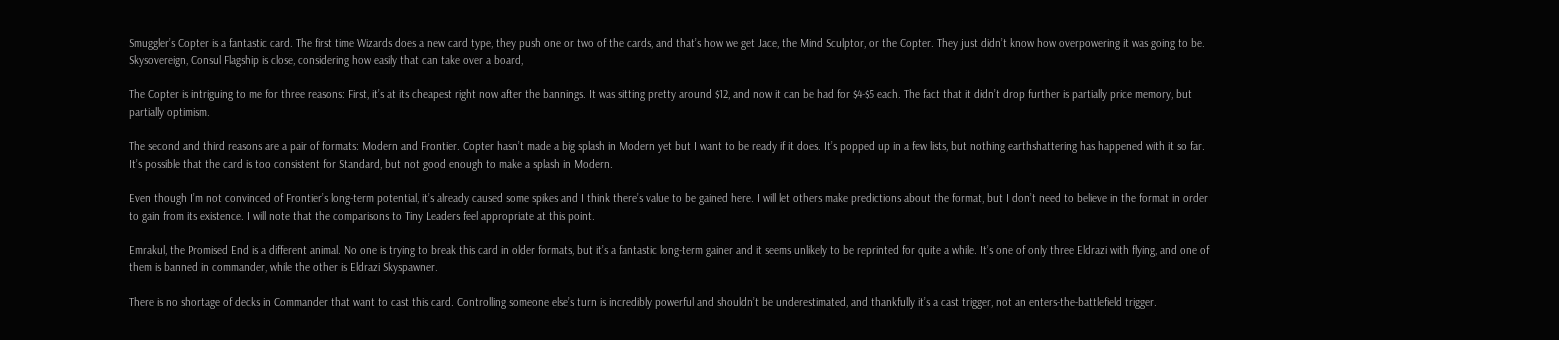Smuggler’s Copter is a fantastic card. The first time Wizards does a new card type, they push one or two of the cards, and that’s how we get Jace, the Mind Sculptor, or the Copter. They just didn’t know how overpowering it was going to be. Skysovereign, Consul Flagship is close, considering how easily that can take over a board,

The Copter is intriguing to me for three reasons: First, it’s at its cheapest right now after the bannings. It was sitting pretty around $12, and now it can be had for $4-$5 each. The fact that it didn’t drop further is partially price memory, but partially optimism.

The second and third reasons are a pair of formats: Modern and Frontier. Copter hasn’t made a big splash in Modern yet but I want to be ready if it does. It’s popped up in a few lists, but nothing earthshattering has happened with it so far. It’s possible that the card is too consistent for Standard, but not good enough to make a splash in Modern.

Even though I’m not convinced of Frontier’s long-term potential, it’s already caused some spikes and I think there’s value to be gained here. I will let others make predictions about the format, but I don’t need to believe in the format in order to gain from its existence. I will note that the comparisons to Tiny Leaders feel appropriate at this point.

Emrakul, the Promised End is a different animal. No one is trying to break this card in older formats, but it’s a fantastic long-term gainer and it seems unlikely to be reprinted for quite a while. It’s one of only three Eldrazi with flying, and one of them is banned in commander, while the other is Eldrazi Skyspawner.

There is no shortage of decks in Commander that want to cast this card. Controlling someone else’s turn is incredibly powerful and shouldn’t be underestimated, and thankfully it’s a cast trigger, not an enters-the-battlefield trigger.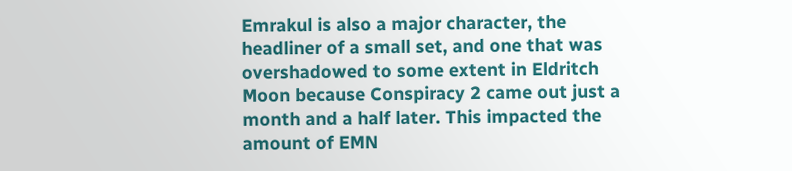Emrakul is also a major character, the headliner of a small set, and one that was overshadowed to some extent in Eldritch Moon because Conspiracy 2 came out just a month and a half later. This impacted the amount of EMN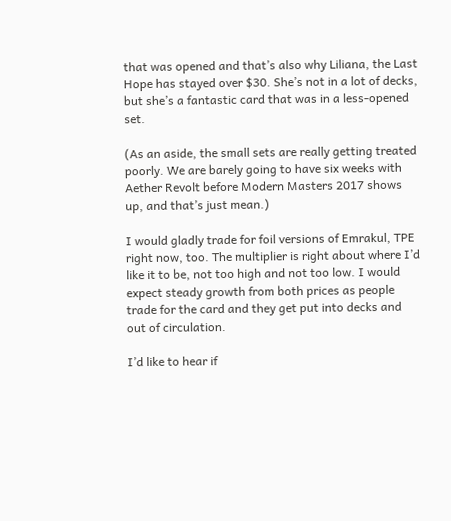that was opened and that’s also why Liliana, the Last Hope has stayed over $30. She’s not in a lot of decks, but she’s a fantastic card that was in a less-opened set.

(As an aside, the small sets are really getting treated poorly. We are barely going to have six weeks with Aether Revolt before Modern Masters 2017 shows up, and that’s just mean.)

I would gladly trade for foil versions of Emrakul, TPE right now, too. The multiplier is right about where I’d like it to be, not too high and not too low. I would expect steady growth from both prices as people trade for the card and they get put into decks and out of circulation.

I’d like to hear if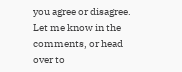you agree or disagree. Let me know in the comments, or head over to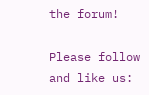the forum!

Please follow and like us: